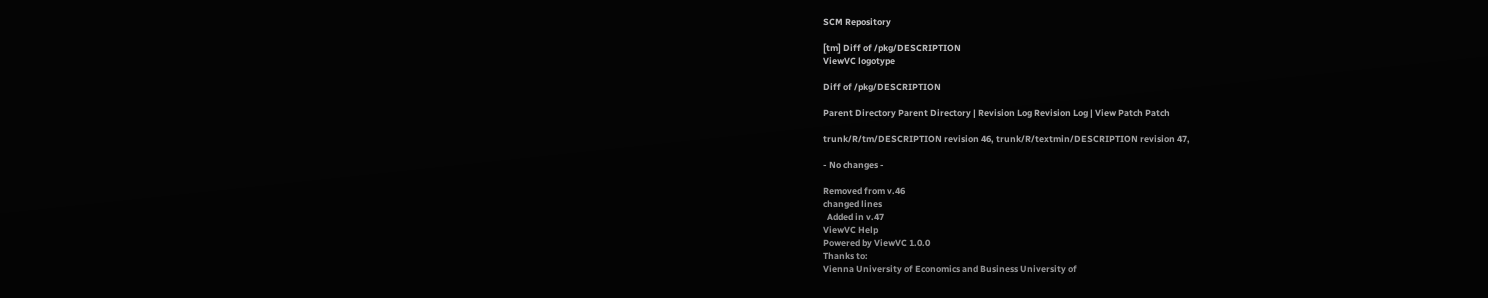SCM Repository

[tm] Diff of /pkg/DESCRIPTION
ViewVC logotype

Diff of /pkg/DESCRIPTION

Parent Directory Parent Directory | Revision Log Revision Log | View Patch Patch

trunk/R/tm/DESCRIPTION revision 46, trunk/R/textmin/DESCRIPTION revision 47,

- No changes -

Removed from v.46
changed lines
  Added in v.47
ViewVC Help
Powered by ViewVC 1.0.0
Thanks to:
Vienna University of Economics and Business University of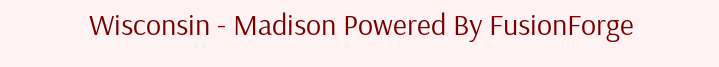Wisconsin - Madison Powered By FusionForge